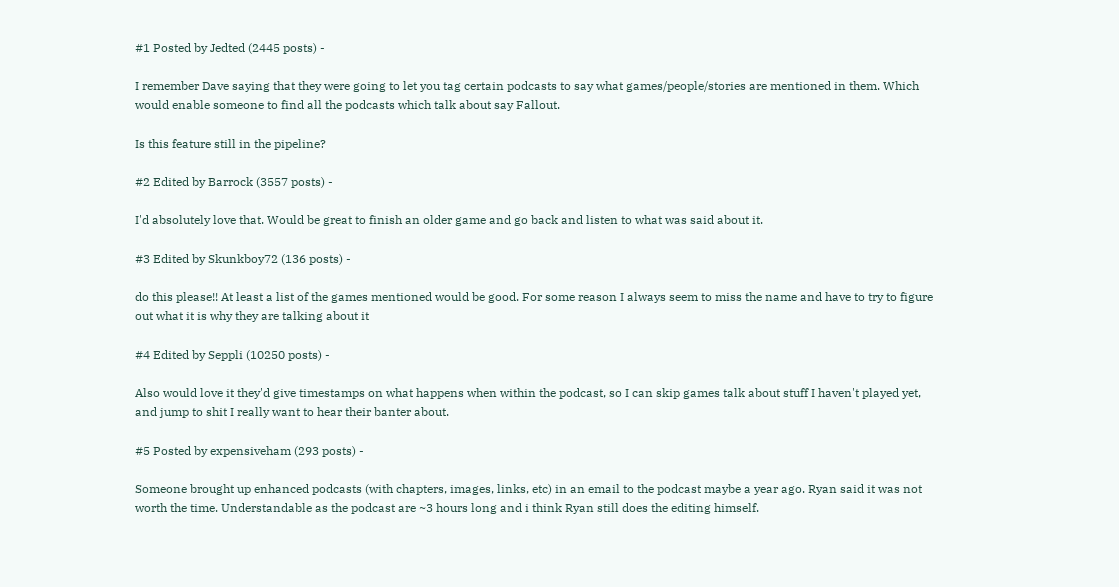#1 Posted by Jedted (2445 posts) -

I remember Dave saying that they were going to let you tag certain podcasts to say what games/people/stories are mentioned in them. Which would enable someone to find all the podcasts which talk about say Fallout.

Is this feature still in the pipeline?

#2 Edited by Barrock (3557 posts) -

I'd absolutely love that. Would be great to finish an older game and go back and listen to what was said about it.

#3 Edited by Skunkboy72 (136 posts) -

do this please!! At least a list of the games mentioned would be good. For some reason I always seem to miss the name and have to try to figure out what it is why they are talking about it

#4 Edited by Seppli (10250 posts) -

Also would love it they'd give timestamps on what happens when within the podcast, so I can skip games talk about stuff I haven't played yet, and jump to shit I really want to hear their banter about.

#5 Posted by expensiveham (293 posts) -

Someone brought up enhanced podcasts (with chapters, images, links, etc) in an email to the podcast maybe a year ago. Ryan said it was not worth the time. Understandable as the podcast are ~3 hours long and i think Ryan still does the editing himself.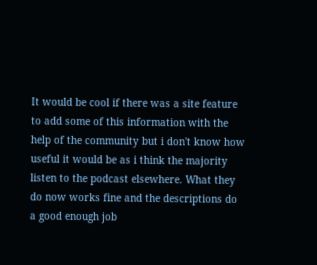It would be cool if there was a site feature to add some of this information with the help of the community but i don't know how useful it would be as i think the majority listen to the podcast elsewhere. What they do now works fine and the descriptions do a good enough job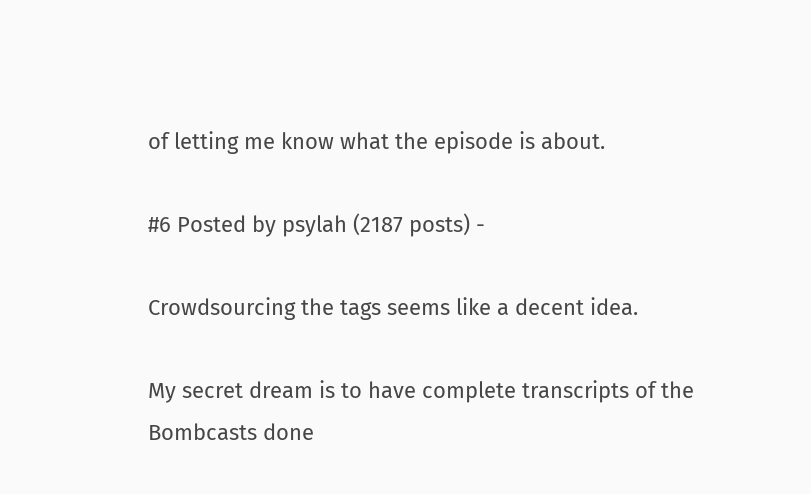of letting me know what the episode is about.

#6 Posted by psylah (2187 posts) -

Crowdsourcing the tags seems like a decent idea.

My secret dream is to have complete transcripts of the Bombcasts done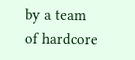by a team of hardcore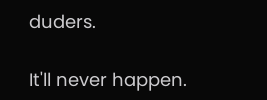duders.

It'll never happen.